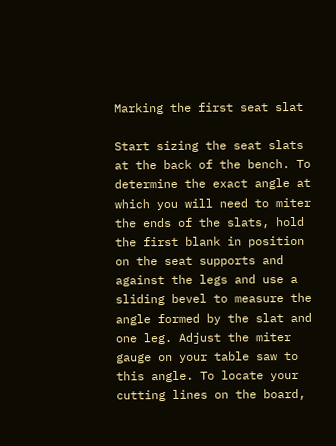Marking the first seat slat

Start sizing the seat slats at the back of the bench. To determine the exact angle at which you will need to miter the ends of the slats, hold the first blank in position on the seat supports and against the legs and use a sliding bevel to measure the angle formed by the slat and one leg. Adjust the miter gauge on your table saw to this angle. To locate your cutting lines on the board,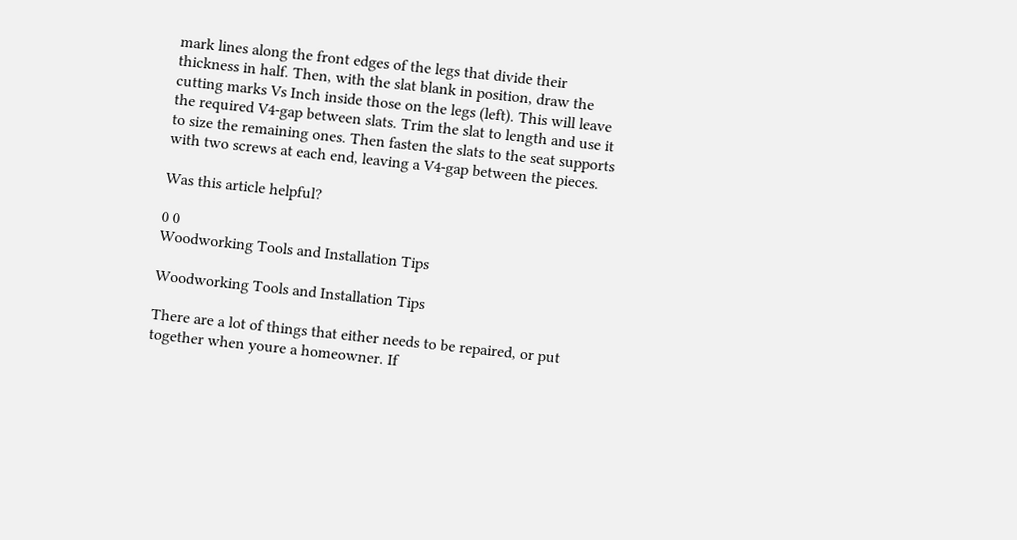mark lines along the front edges of the legs that divide their thickness in half. Then, with the slat blank in position, draw the cutting marks Vs Inch inside those on the legs (left). This will leave the required V4-gap between slats. Trim the slat to length and use it to size the remaining ones. Then fasten the slats to the seat supports with two screws at each end, leaving a V4-gap between the pieces.

Was this article helpful?

0 0
Woodworking Tools and Installation Tips

Woodworking Tools and Installation Tips

There are a lot of things that either needs to be repaired, or put together when youre a homeowner. If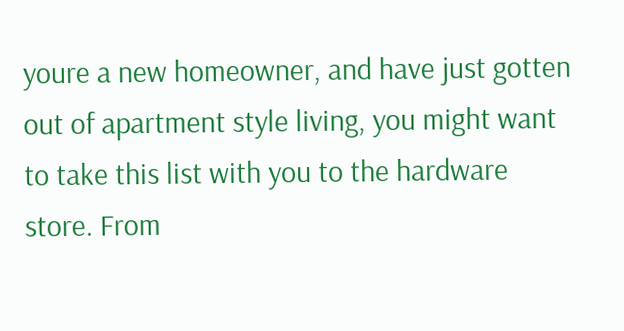youre a new homeowner, and have just gotten out of apartment style living, you might want to take this list with you to the hardware store. From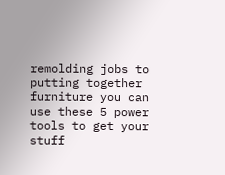remolding jobs to putting together furniture you can use these 5 power tools to get your stuff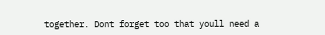together. Dont forget too that youll need a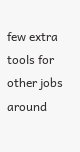few extra tools for other jobs around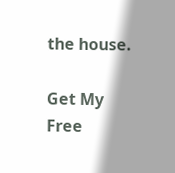the house.

Get My Free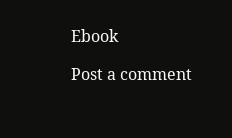Ebook

Post a comment